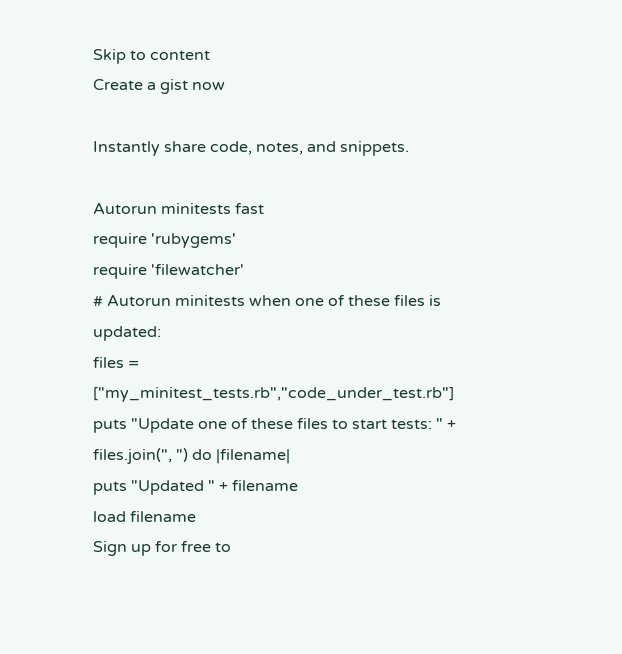Skip to content
Create a gist now

Instantly share code, notes, and snippets.

Autorun minitests fast
require 'rubygems'
require 'filewatcher'
# Autorun minitests when one of these files is updated:
files = ["my_minitest_tests.rb","code_under_test.rb"]
puts "Update one of these files to start tests: " + files.join(", ") do |filename|
puts "Updated " + filename
load filename
Sign up for free to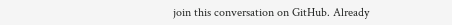join this conversation on GitHub. Already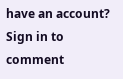have an account? Sign in to comment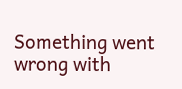Something went wrong with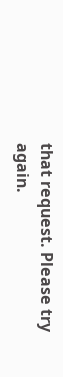that request. Please try again.